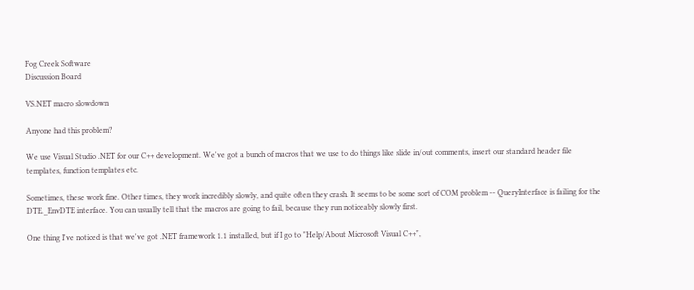Fog Creek Software
Discussion Board

VS.NET macro slowdown

Anyone had this problem?

We use Visual Studio .NET for our C++ development. We've got a bunch of macros that we use to do things like slide in/out comments, insert our standard header file templates, function templates etc.

Sometimes, these work fine. Other times, they work incredibly slowly, and quite often they crash. It seems to be some sort of COM problem -- QueryInterface is failing for the DTE._EnvDTE interface. You can usually tell that the macros are going to fail, because they run noticeably slowly first.

One thing I've noticed is that we've got .NET framework 1.1 installed, but if I go to "Help/About Microsoft Visual C++",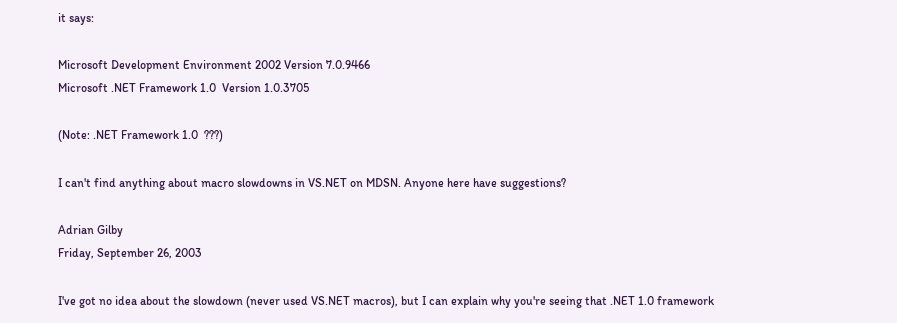it says:

Microsoft Development Environment 2002 Version 7.0.9466
Microsoft .NET Framework 1.0  Version 1.0.3705

(Note: .NET Framework 1.0  ???)

I can't find anything about macro slowdowns in VS.NET on MDSN. Anyone here have suggestions?

Adrian Gilby
Friday, September 26, 2003

I've got no idea about the slowdown (never used VS.NET macros), but I can explain why you're seeing that .NET 1.0 framework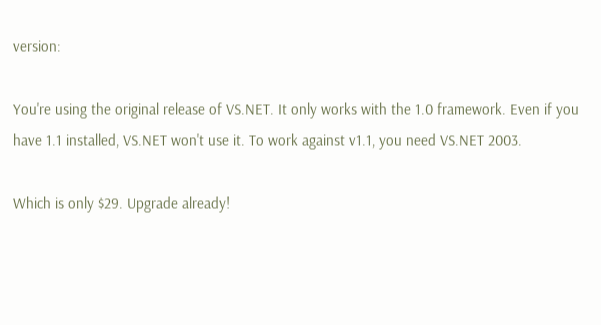version:

You're using the original release of VS.NET. It only works with the 1.0 framework. Even if you have 1.1 installed, VS.NET won't use it. To work against v1.1, you need VS.NET 2003.

Which is only $29. Upgrade already!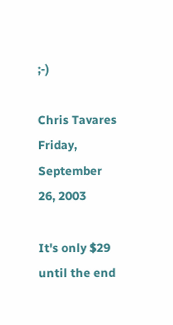;-)

Chris Tavares
Friday, September 26, 2003

It's only $29 until the end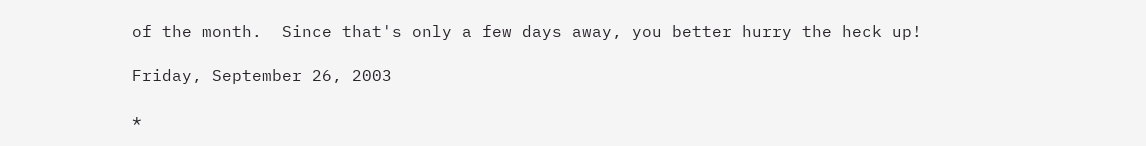of the month.  Since that's only a few days away, you better hurry the heck up!

Friday, September 26, 2003

*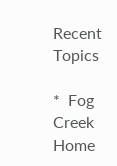Recent Topics

*  Fog Creek Home